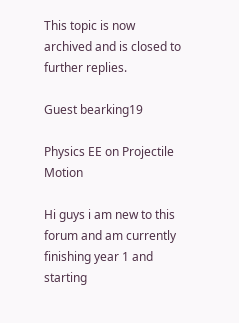This topic is now archived and is closed to further replies.

Guest bearking19

Physics EE on Projectile Motion

Hi guys i am new to this forum and am currently finishing year 1 and starting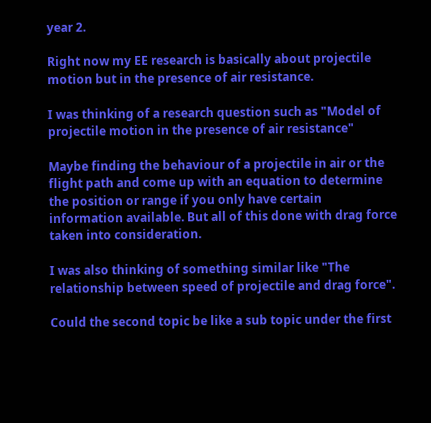year 2.

Right now my EE research is basically about projectile motion but in the presence of air resistance.

I was thinking of a research question such as "Model of projectile motion in the presence of air resistance"

Maybe finding the behaviour of a projectile in air or the flight path and come up with an equation to determine the position or range if you only have certain information available. But all of this done with drag force taken into consideration.

I was also thinking of something similar like "The relationship between speed of projectile and drag force".

Could the second topic be like a sub topic under the first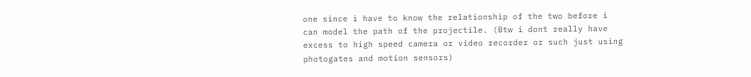one since i have to know the relationship of the two before i can model the path of the projectile. (Btw i dont really have excess to high speed camera or video recorder or such just using photogates and motion sensors)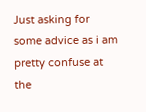Just asking for some advice as i am pretty confuse at the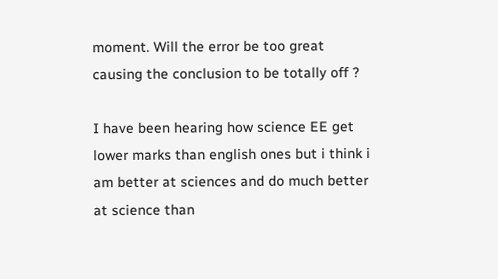moment. Will the error be too great causing the conclusion to be totally off ?

I have been hearing how science EE get lower marks than english ones but i think i am better at sciences and do much better at science than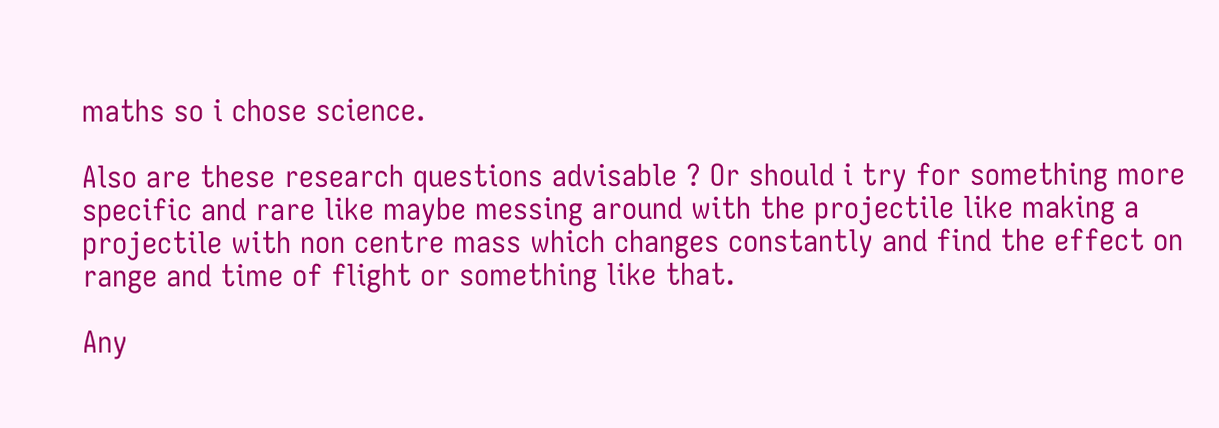maths so i chose science.

Also are these research questions advisable ? Or should i try for something more specific and rare like maybe messing around with the projectile like making a projectile with non centre mass which changes constantly and find the effect on range and time of flight or something like that.

Any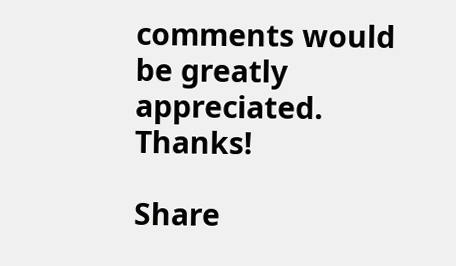comments would be greatly appreciated. Thanks!

Share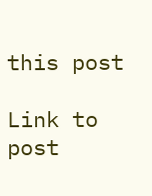this post

Link to post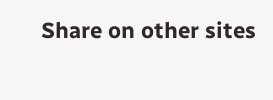Share on other sites